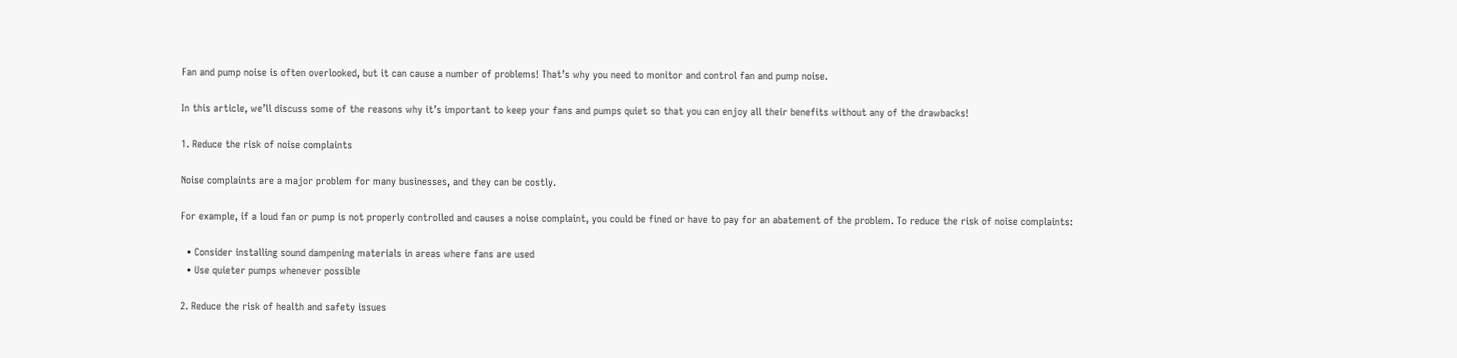Fan and pump noise is often overlooked, but it can cause a number of problems! That’s why you need to monitor and control fan and pump noise.

In this article, we’ll discuss some of the reasons why it’s important to keep your fans and pumps quiet so that you can enjoy all their benefits without any of the drawbacks!

1. Reduce the risk of noise complaints

Noise complaints are a major problem for many businesses, and they can be costly.

For example, if a loud fan or pump is not properly controlled and causes a noise complaint, you could be fined or have to pay for an abatement of the problem. To reduce the risk of noise complaints:

  • Consider installing sound dampening materials in areas where fans are used
  • Use quieter pumps whenever possible

2. Reduce the risk of health and safety issues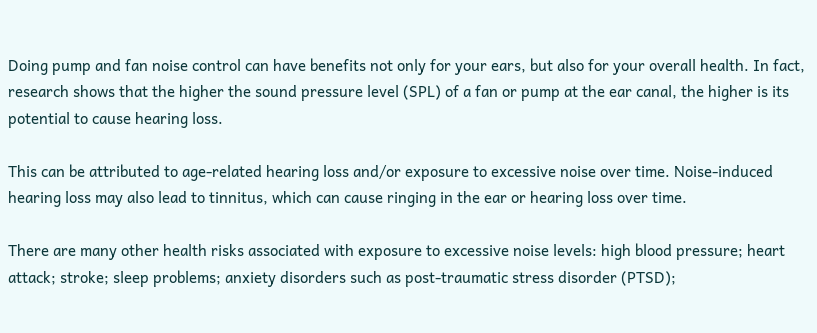Doing pump and fan noise control can have benefits not only for your ears, but also for your overall health. In fact, research shows that the higher the sound pressure level (SPL) of a fan or pump at the ear canal, the higher is its potential to cause hearing loss.

This can be attributed to age-related hearing loss and/or exposure to excessive noise over time. Noise-induced hearing loss may also lead to tinnitus, which can cause ringing in the ear or hearing loss over time.

There are many other health risks associated with exposure to excessive noise levels: high blood pressure; heart attack; stroke; sleep problems; anxiety disorders such as post-traumatic stress disorder (PTSD);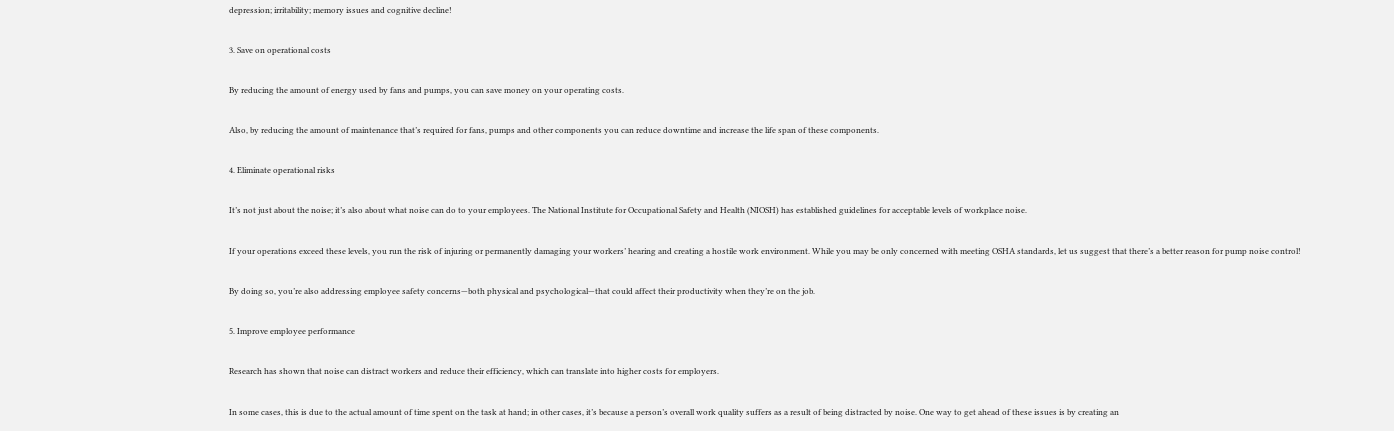depression; irritability; memory issues and cognitive decline!

3. Save on operational costs

By reducing the amount of energy used by fans and pumps, you can save money on your operating costs.

Also, by reducing the amount of maintenance that’s required for fans, pumps and other components you can reduce downtime and increase the life span of these components.

4. Eliminate operational risks

It’s not just about the noise; it’s also about what noise can do to your employees. The National Institute for Occupational Safety and Health (NIOSH) has established guidelines for acceptable levels of workplace noise.

If your operations exceed these levels, you run the risk of injuring or permanently damaging your workers’ hearing and creating a hostile work environment. While you may be only concerned with meeting OSHA standards, let us suggest that there’s a better reason for pump noise control!

By doing so, you’re also addressing employee safety concerns—both physical and psychological—that could affect their productivity when they’re on the job.

5. Improve employee performance

Research has shown that noise can distract workers and reduce their efficiency, which can translate into higher costs for employers.

In some cases, this is due to the actual amount of time spent on the task at hand; in other cases, it’s because a person’s overall work quality suffers as a result of being distracted by noise. One way to get ahead of these issues is by creating an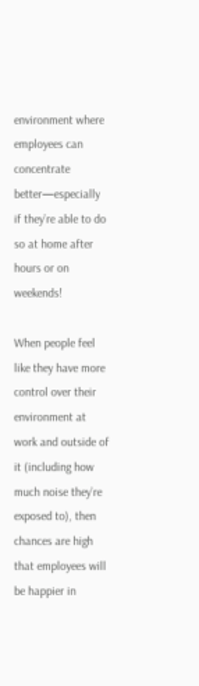environment where employees can concentrate better—especially if they’re able to do so at home after hours or on weekends!

When people feel like they have more control over their environment at work and outside of it (including how much noise they’re exposed to), then chances are high that employees will be happier in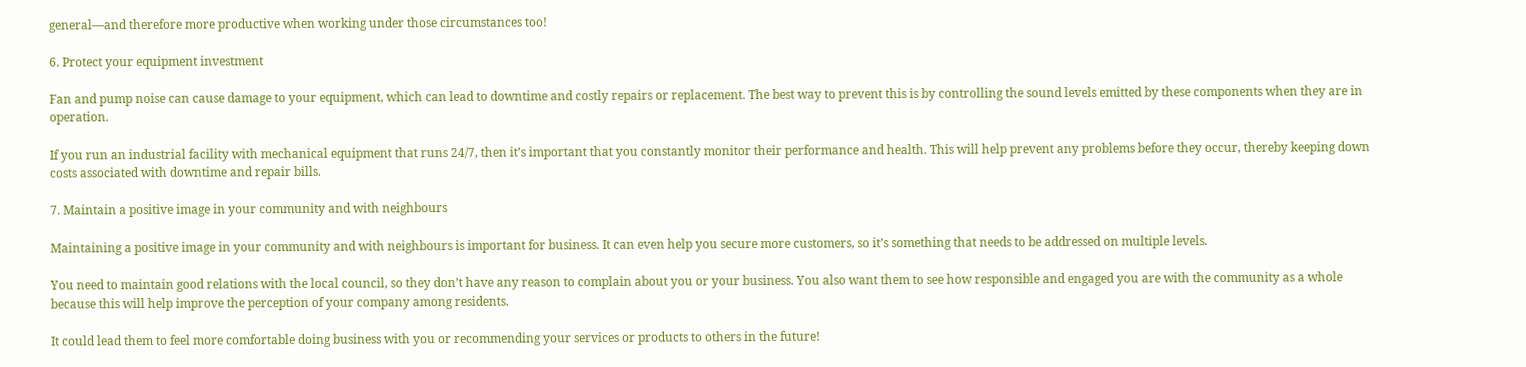general—and therefore more productive when working under those circumstances too!

6. Protect your equipment investment

Fan and pump noise can cause damage to your equipment, which can lead to downtime and costly repairs or replacement. The best way to prevent this is by controlling the sound levels emitted by these components when they are in operation.

If you run an industrial facility with mechanical equipment that runs 24/7, then it’s important that you constantly monitor their performance and health. This will help prevent any problems before they occur, thereby keeping down costs associated with downtime and repair bills.

7. Maintain a positive image in your community and with neighbours

Maintaining a positive image in your community and with neighbours is important for business. It can even help you secure more customers, so it’s something that needs to be addressed on multiple levels.

You need to maintain good relations with the local council, so they don’t have any reason to complain about you or your business. You also want them to see how responsible and engaged you are with the community as a whole because this will help improve the perception of your company among residents.

It could lead them to feel more comfortable doing business with you or recommending your services or products to others in the future!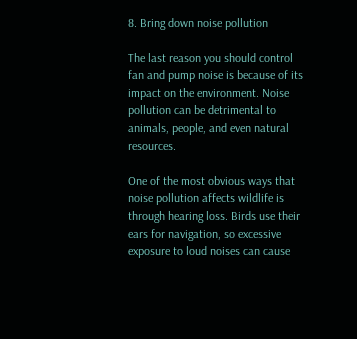8. Bring down noise pollution

The last reason you should control fan and pump noise is because of its impact on the environment. Noise pollution can be detrimental to animals, people, and even natural resources.

One of the most obvious ways that noise pollution affects wildlife is through hearing loss. Birds use their ears for navigation, so excessive exposure to loud noises can cause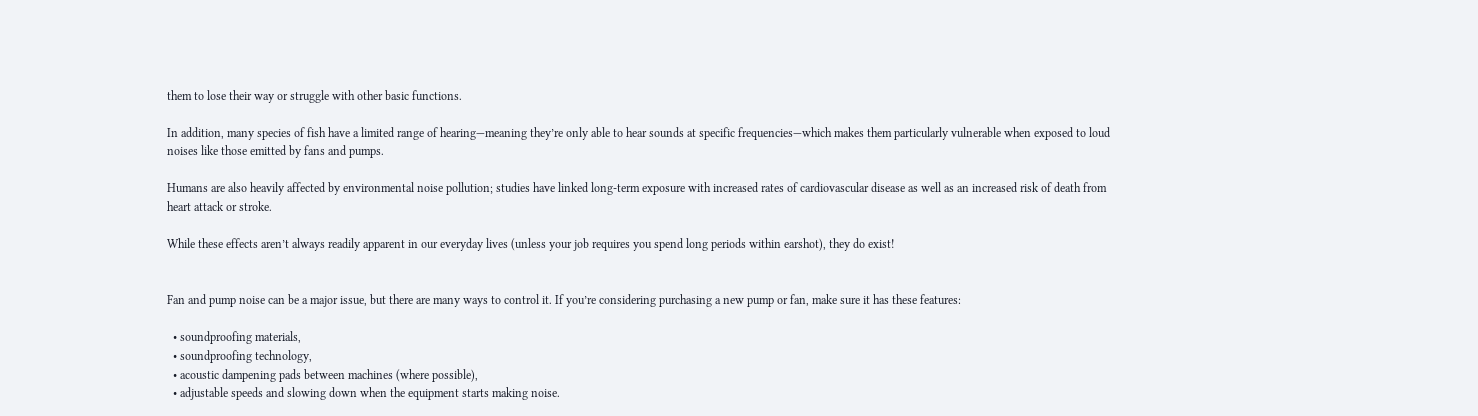them to lose their way or struggle with other basic functions.

In addition, many species of fish have a limited range of hearing—meaning they’re only able to hear sounds at specific frequencies—which makes them particularly vulnerable when exposed to loud noises like those emitted by fans and pumps.

Humans are also heavily affected by environmental noise pollution; studies have linked long-term exposure with increased rates of cardiovascular disease as well as an increased risk of death from heart attack or stroke.

While these effects aren’t always readily apparent in our everyday lives (unless your job requires you spend long periods within earshot), they do exist!


Fan and pump noise can be a major issue, but there are many ways to control it. If you’re considering purchasing a new pump or fan, make sure it has these features:

  • soundproofing materials,
  • soundproofing technology,
  • acoustic dampening pads between machines (where possible),
  • adjustable speeds and slowing down when the equipment starts making noise.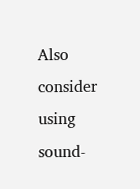Also consider using sound-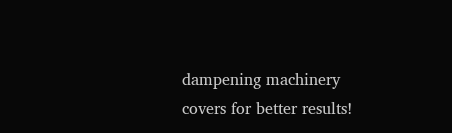dampening machinery covers for better results!